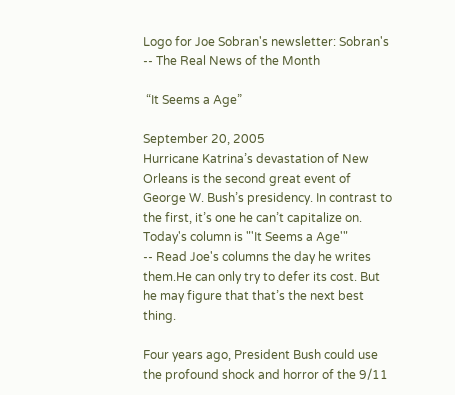Logo for Joe Sobran's newsletter: Sobran's -- The Real News of the Month

 “It Seems a Age”

September 20, 2005
Hurricane Katrina’s devastation of New Orleans is the second great event of George W. Bush’s presidency. In contrast to the first, it’s one he can’t capitalize on. Today's column is "'It Seems a Age'"
-- Read Joe's columns the day he writes them.He can only try to defer its cost. But he may figure that that’s the next best thing.

Four years ago, President Bush could use the profound shock and horror of the 9/11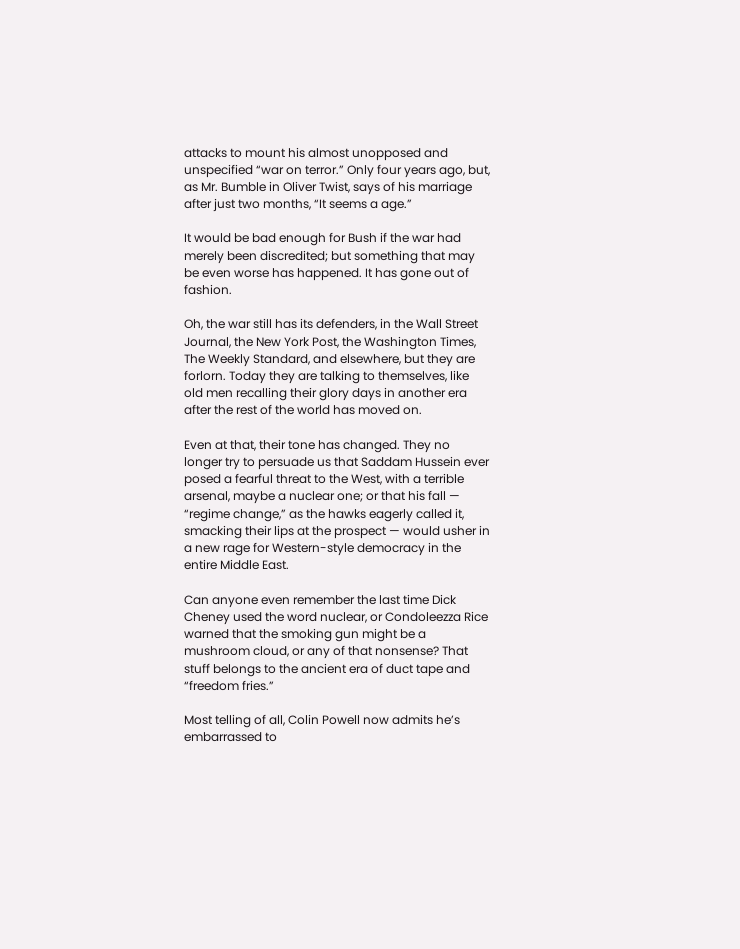attacks to mount his almost unopposed and unspecified “war on terror.” Only four years ago, but, as Mr. Bumble in Oliver Twist, says of his marriage after just two months, “It seems a age.”

It would be bad enough for Bush if the war had merely been discredited; but something that may be even worse has happened. It has gone out of fashion.

Oh, the war still has its defenders, in the Wall Street Journal, the New York Post, the Washington Times, The Weekly Standard, and elsewhere, but they are forlorn. Today they are talking to themselves, like old men recalling their glory days in another era after the rest of the world has moved on.

Even at that, their tone has changed. They no longer try to persuade us that Saddam Hussein ever posed a fearful threat to the West, with a terrible arsenal, maybe a nuclear one; or that his fall — “regime change,” as the hawks eagerly called it, smacking their lips at the prospect — would usher in a new rage for Western-style democracy in the entire Middle East.

Can anyone even remember the last time Dick Cheney used the word nuclear, or Condoleezza Rice warned that the smoking gun might be a mushroom cloud, or any of that nonsense? That stuff belongs to the ancient era of duct tape and “freedom fries.”

Most telling of all, Colin Powell now admits he’s embarrassed to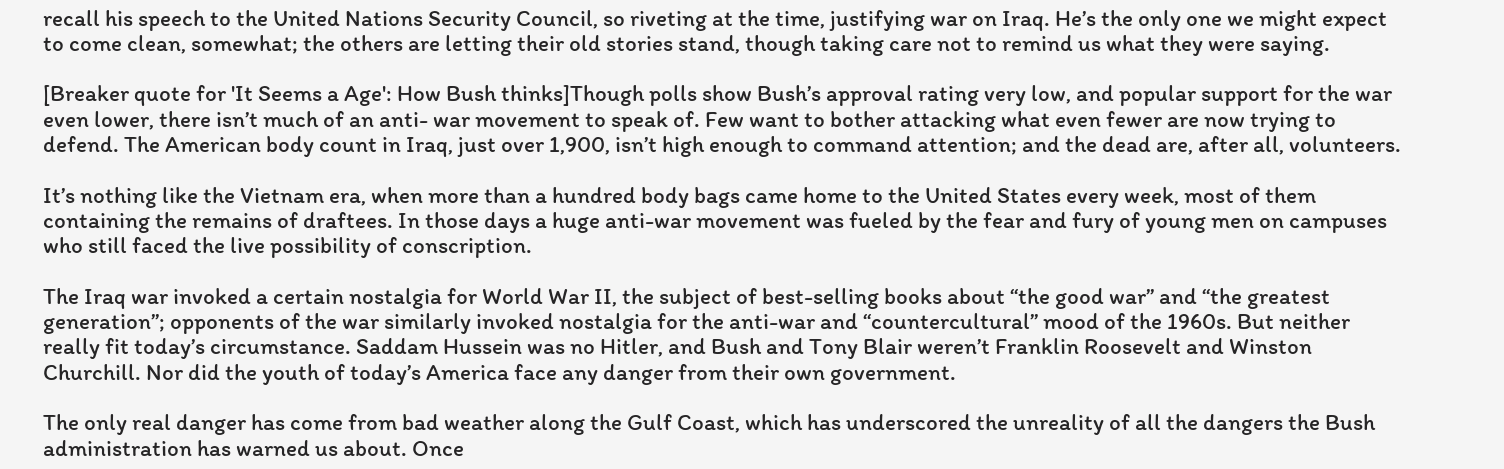recall his speech to the United Nations Security Council, so riveting at the time, justifying war on Iraq. He’s the only one we might expect to come clean, somewhat; the others are letting their old stories stand, though taking care not to remind us what they were saying.

[Breaker quote for 'It Seems a Age': How Bush thinks]Though polls show Bush’s approval rating very low, and popular support for the war even lower, there isn’t much of an anti- war movement to speak of. Few want to bother attacking what even fewer are now trying to defend. The American body count in Iraq, just over 1,900, isn’t high enough to command attention; and the dead are, after all, volunteers.

It’s nothing like the Vietnam era, when more than a hundred body bags came home to the United States every week, most of them containing the remains of draftees. In those days a huge anti-war movement was fueled by the fear and fury of young men on campuses who still faced the live possibility of conscription.

The Iraq war invoked a certain nostalgia for World War II, the subject of best-selling books about “the good war” and “the greatest generation”; opponents of the war similarly invoked nostalgia for the anti-war and “countercultural” mood of the 1960s. But neither really fit today’s circumstance. Saddam Hussein was no Hitler, and Bush and Tony Blair weren’t Franklin Roosevelt and Winston Churchill. Nor did the youth of today’s America face any danger from their own government.

The only real danger has come from bad weather along the Gulf Coast, which has underscored the unreality of all the dangers the Bush administration has warned us about. Once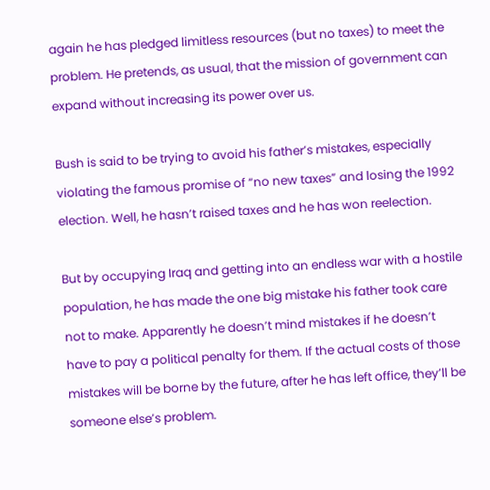again he has pledged limitless resources (but no taxes) to meet the problem. He pretends, as usual, that the mission of government can expand without increasing its power over us.

Bush is said to be trying to avoid his father’s mistakes, especially violating the famous promise of “no new taxes” and losing the 1992 election. Well, he hasn’t raised taxes and he has won reelection.

But by occupying Iraq and getting into an endless war with a hostile population, he has made the one big mistake his father took care not to make. Apparently he doesn’t mind mistakes if he doesn’t have to pay a political penalty for them. If the actual costs of those mistakes will be borne by the future, after he has left office, they’ll be someone else’s problem.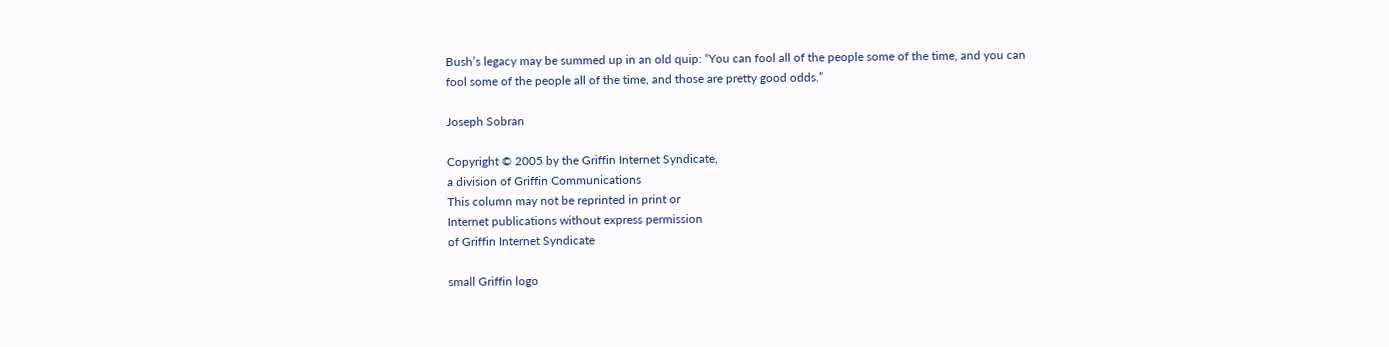Bush’s legacy may be summed up in an old quip: “You can fool all of the people some of the time, and you can fool some of the people all of the time, and those are pretty good odds.”

Joseph Sobran

Copyright © 2005 by the Griffin Internet Syndicate,
a division of Griffin Communications
This column may not be reprinted in print or
Internet publications without express permission
of Griffin Internet Syndicate

small Griffin logo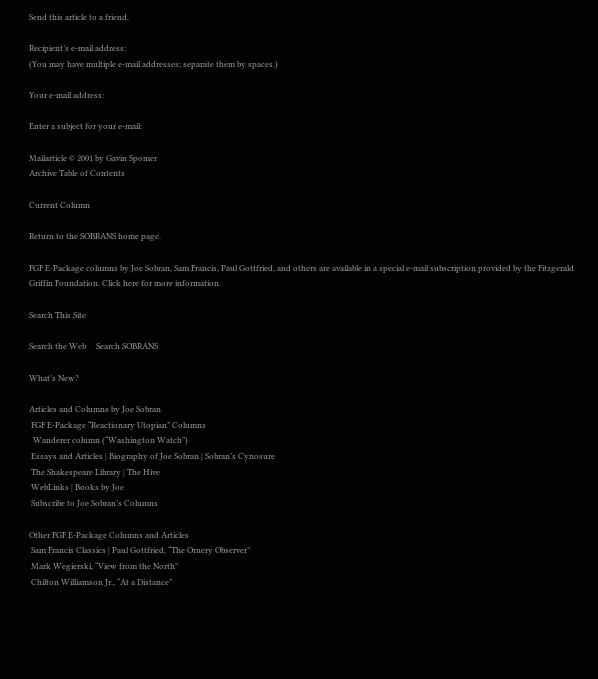Send this article to a friend.

Recipient’s e-mail address:
(You may have multiple e-mail addresses; separate them by spaces.)

Your e-mail address:

Enter a subject for your e-mail:

Mailarticle © 2001 by Gavin Spomer
Archive Table of Contents

Current Column

Return to the SOBRANS home page.

FGF E-Package columns by Joe Sobran, Sam Francis, Paul Gottfried, and others are available in a special e-mail subscription provided by the Fitzgerald Griffin Foundation. Click here for more information.

Search This Site

Search the Web     Search SOBRANS

What’s New?

Articles and Columns by Joe Sobran
 FGF E-Package “Reactionary Utopian” Columns
  Wanderer column (“Washington Watch”)
 Essays and Articles | Biography of Joe Sobran | Sobran’s Cynosure
 The Shakespeare Library | The Hive
 WebLinks | Books by Joe
 Subscribe to Joe Sobran’s Columns

Other FGF E-Package Columns and Articles
 Sam Francis Classics | Paul Gottfried, “The Ornery Observer”
 Mark Wegierski, “View from the North”
 Chilton Williamson Jr., “At a Distance”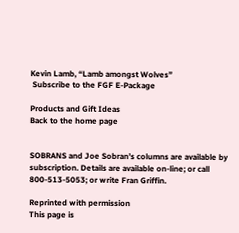Kevin Lamb, “Lamb amongst Wolves”
 Subscribe to the FGF E-Package

Products and Gift Ideas
Back to the home page


SOBRANS and Joe Sobran’s columns are available by subscription. Details are available on-line; or call 800-513-5053; or write Fran Griffin.

Reprinted with permission
This page is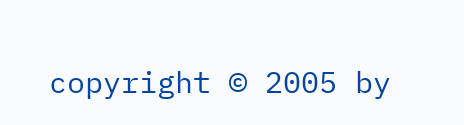copyright © 2005 by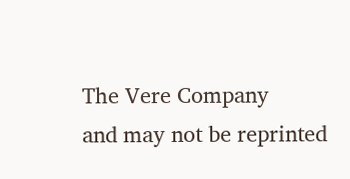The Vere Company
and may not be reprinted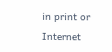in print or
Internet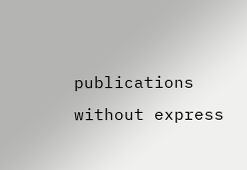publications without express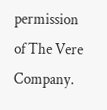permission
of The Vere Company.